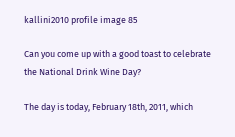kallini2010 profile image 85

Can you come up with a good toast to celebrate the National Drink Wine Day?

The day is today, February 18th, 2011, which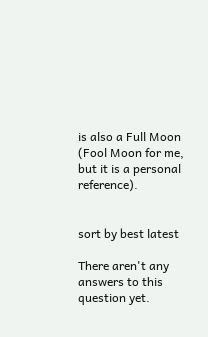is also a Full Moon (Fool Moon for me, but it is a personal reference).


sort by best latest

There aren't any answers to this question yet.